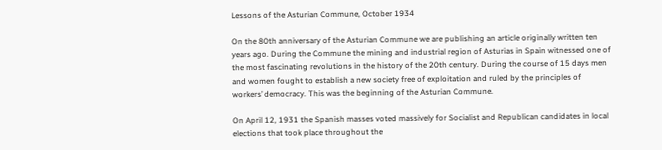Lessons of the Asturian Commune, October 1934

On the 80th anniversary of the Asturian Commune we are publishing an article originally written ten years ago. During the Commune the mining and industrial region of Asturias in Spain witnessed one of the most fascinating revolutions in the history of the 20th century. During the course of 15 days men and women fought to establish a new society free of exploitation and ruled by the principles of workers’ democracy. This was the beginning of the Asturian Commune.

On April 12, 1931 the Spanish masses voted massively for Socialist and Republican candidates in local elections that took place throughout the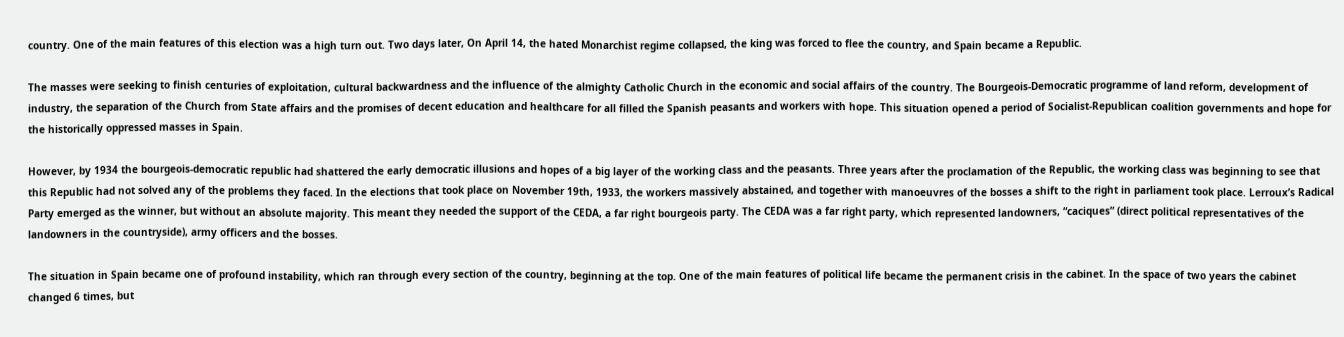country. One of the main features of this election was a high turn out. Two days later, On April 14, the hated Monarchist regime collapsed, the king was forced to flee the country, and Spain became a Republic.

The masses were seeking to finish centuries of exploitation, cultural backwardness and the influence of the almighty Catholic Church in the economic and social affairs of the country. The Bourgeois-Democratic programme of land reform, development of industry, the separation of the Church from State affairs and the promises of decent education and healthcare for all filled the Spanish peasants and workers with hope. This situation opened a period of Socialist-Republican coalition governments and hope for the historically oppressed masses in Spain.

However, by 1934 the bourgeois-democratic republic had shattered the early democratic illusions and hopes of a big layer of the working class and the peasants. Three years after the proclamation of the Republic, the working class was beginning to see that this Republic had not solved any of the problems they faced. In the elections that took place on November 19th, 1933, the workers massively abstained, and together with manoeuvres of the bosses a shift to the right in parliament took place. Lerroux’s Radical Party emerged as the winner, but without an absolute majority. This meant they needed the support of the CEDA, a far right bourgeois party. The CEDA was a far right party, which represented landowners, “caciques” (direct political representatives of the landowners in the countryside), army officers and the bosses.

The situation in Spain became one of profound instability, which ran through every section of the country, beginning at the top. One of the main features of political life became the permanent crisis in the cabinet. In the space of two years the cabinet changed 6 times, but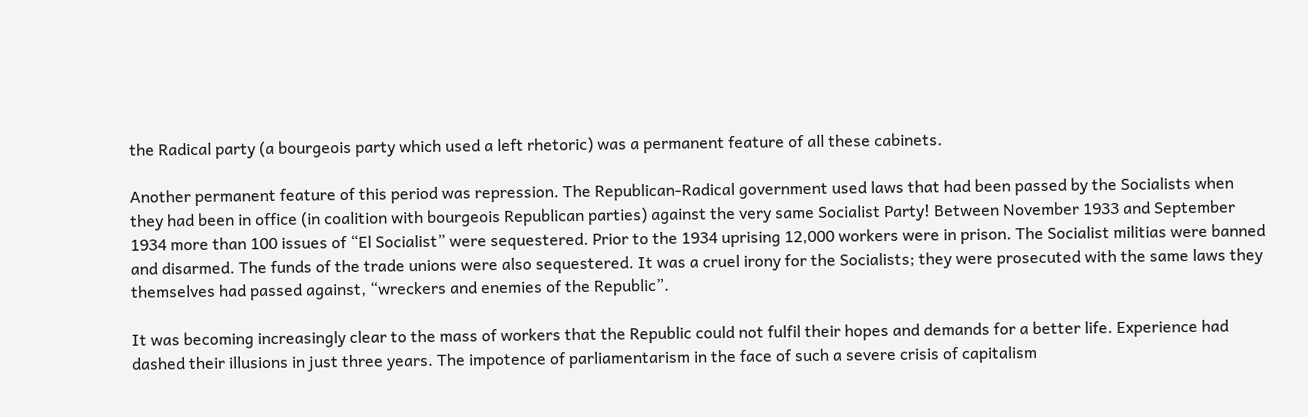the Radical party (a bourgeois party which used a left rhetoric) was a permanent feature of all these cabinets.

Another permanent feature of this period was repression. The Republican-Radical government used laws that had been passed by the Socialists when they had been in office (in coalition with bourgeois Republican parties) against the very same Socialist Party! Between November 1933 and September 1934 more than 100 issues of “El Socialist” were sequestered. Prior to the 1934 uprising 12,000 workers were in prison. The Socialist militias were banned and disarmed. The funds of the trade unions were also sequestered. It was a cruel irony for the Socialists; they were prosecuted with the same laws they themselves had passed against, “wreckers and enemies of the Republic”.

It was becoming increasingly clear to the mass of workers that the Republic could not fulfil their hopes and demands for a better life. Experience had dashed their illusions in just three years. The impotence of parliamentarism in the face of such a severe crisis of capitalism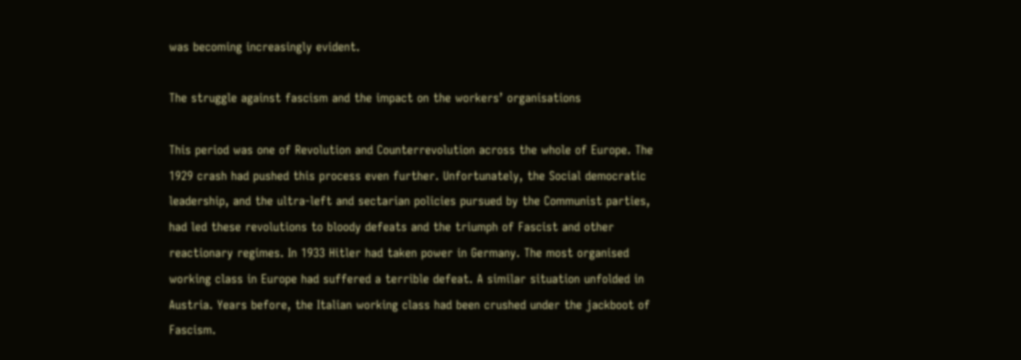was becoming increasingly evident.

The struggle against fascism and the impact on the workers’ organisations

This period was one of Revolution and Counterrevolution across the whole of Europe. The 1929 crash had pushed this process even further. Unfortunately, the Social democratic leadership, and the ultra-left and sectarian policies pursued by the Communist parties, had led these revolutions to bloody defeats and the triumph of Fascist and other reactionary regimes. In 1933 Hitler had taken power in Germany. The most organised working class in Europe had suffered a terrible defeat. A similar situation unfolded in Austria. Years before, the Italian working class had been crushed under the jackboot of Fascism.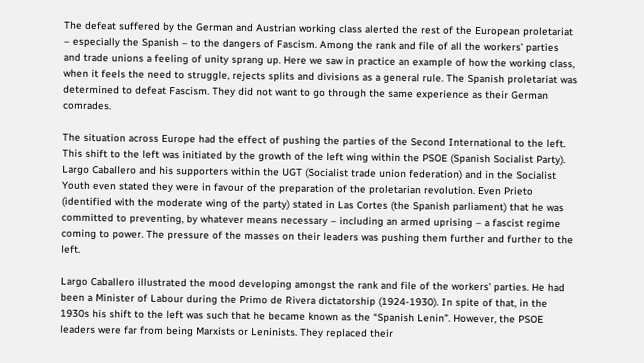The defeat suffered by the German and Austrian working class alerted the rest of the European proletariat – especially the Spanish – to the dangers of Fascism. Among the rank and file of all the workers’ parties and trade unions a feeling of unity sprang up. Here we saw in practice an example of how the working class, when it feels the need to struggle, rejects splits and divisions as a general rule. The Spanish proletariat was determined to defeat Fascism. They did not want to go through the same experience as their German comrades.

The situation across Europe had the effect of pushing the parties of the Second International to the left. This shift to the left was initiated by the growth of the left wing within the PSOE (Spanish Socialist Party). Largo Caballero and his supporters within the UGT (Socialist trade union federation) and in the Socialist Youth even stated they were in favour of the preparation of the proletarian revolution. Even Prieto (identified with the moderate wing of the party) stated in Las Cortes (the Spanish parliament) that he was committed to preventing, by whatever means necessary – including an armed uprising – a fascist regime coming to power. The pressure of the masses on their leaders was pushing them further and further to the left.

Largo Caballero illustrated the mood developing amongst the rank and file of the workers’ parties. He had been a Minister of Labour during the Primo de Rivera dictatorship (1924-1930). In spite of that, in the 1930s his shift to the left was such that he became known as the “Spanish Lenin”. However, the PSOE leaders were far from being Marxists or Leninists. They replaced their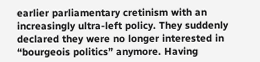earlier parliamentary cretinism with an increasingly ultra-left policy. They suddenly declared they were no longer interested in “bourgeois politics” anymore. Having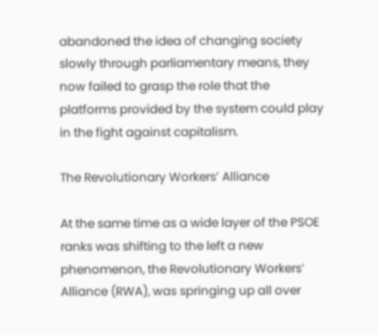abandoned the idea of changing society slowly through parliamentary means, they now failed to grasp the role that the platforms provided by the system could play in the fight against capitalism.

The Revolutionary Workers’ Alliance

At the same time as a wide layer of the PSOE ranks was shifting to the left a new phenomenon, the Revolutionary Workers’ Alliance (RWA), was springing up all over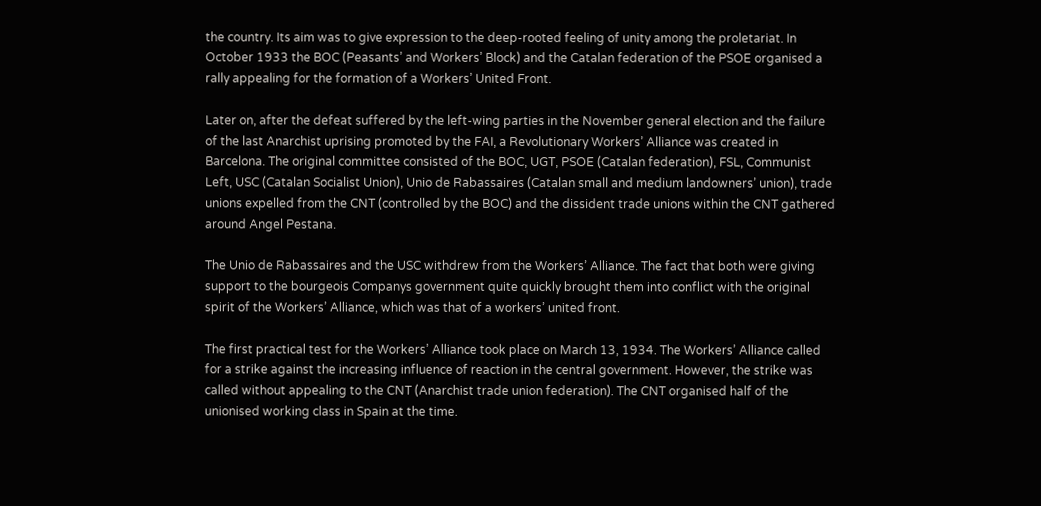the country. Its aim was to give expression to the deep-rooted feeling of unity among the proletariat. In October 1933 the BOC (Peasants’ and Workers’ Block) and the Catalan federation of the PSOE organised a rally appealing for the formation of a Workers’ United Front.

Later on, after the defeat suffered by the left-wing parties in the November general election and the failure of the last Anarchist uprising promoted by the FAI, a Revolutionary Workers’ Alliance was created in Barcelona. The original committee consisted of the BOC, UGT, PSOE (Catalan federation), FSL, Communist Left, USC (Catalan Socialist Union), Unio de Rabassaires (Catalan small and medium landowners’ union), trade unions expelled from the CNT (controlled by the BOC) and the dissident trade unions within the CNT gathered around Angel Pestana.

The Unio de Rabassaires and the USC withdrew from the Workers’ Alliance. The fact that both were giving support to the bourgeois Companys government quite quickly brought them into conflict with the original spirit of the Workers’ Alliance, which was that of a workers’ united front.

The first practical test for the Workers’ Alliance took place on March 13, 1934. The Workers’ Alliance called for a strike against the increasing influence of reaction in the central government. However, the strike was called without appealing to the CNT (Anarchist trade union federation). The CNT organised half of the unionised working class in Spain at the time.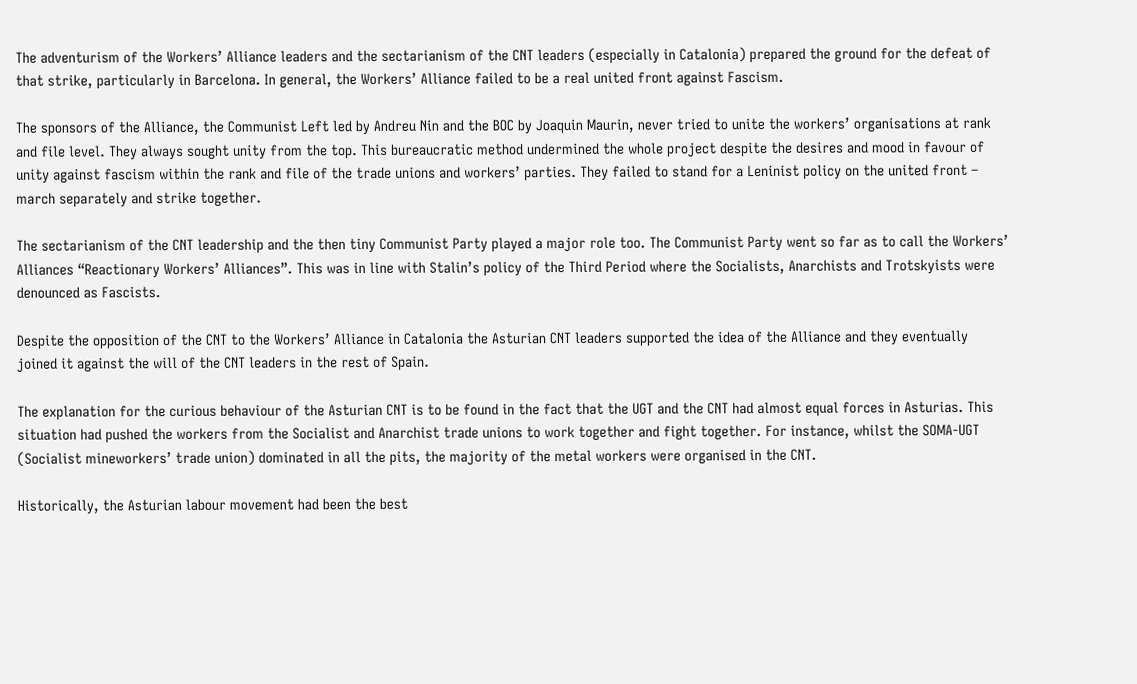The adventurism of the Workers’ Alliance leaders and the sectarianism of the CNT leaders (especially in Catalonia) prepared the ground for the defeat of that strike, particularly in Barcelona. In general, the Workers’ Alliance failed to be a real united front against Fascism.

The sponsors of the Alliance, the Communist Left led by Andreu Nin and the BOC by Joaquin Maurin, never tried to unite the workers’ organisations at rank and file level. They always sought unity from the top. This bureaucratic method undermined the whole project despite the desires and mood in favour of unity against fascism within the rank and file of the trade unions and workers’ parties. They failed to stand for a Leninist policy on the united front – march separately and strike together.

The sectarianism of the CNT leadership and the then tiny Communist Party played a major role too. The Communist Party went so far as to call the Workers’ Alliances “Reactionary Workers’ Alliances”. This was in line with Stalin’s policy of the Third Period where the Socialists, Anarchists and Trotskyists were denounced as Fascists.

Despite the opposition of the CNT to the Workers’ Alliance in Catalonia the Asturian CNT leaders supported the idea of the Alliance and they eventually joined it against the will of the CNT leaders in the rest of Spain.

The explanation for the curious behaviour of the Asturian CNT is to be found in the fact that the UGT and the CNT had almost equal forces in Asturias. This situation had pushed the workers from the Socialist and Anarchist trade unions to work together and fight together. For instance, whilst the SOMA-UGT (Socialist mineworkers’ trade union) dominated in all the pits, the majority of the metal workers were organised in the CNT.

Historically, the Asturian labour movement had been the best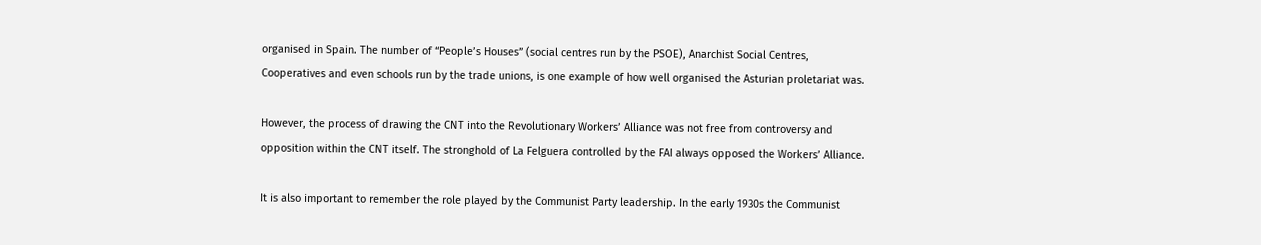organised in Spain. The number of “People’s Houses” (social centres run by the PSOE), Anarchist Social Centres, Cooperatives and even schools run by the trade unions, is one example of how well organised the Asturian proletariat was.

However, the process of drawing the CNT into the Revolutionary Workers’ Alliance was not free from controversy and opposition within the CNT itself. The stronghold of La Felguera controlled by the FAI always opposed the Workers’ Alliance.

It is also important to remember the role played by the Communist Party leadership. In the early 1930s the Communist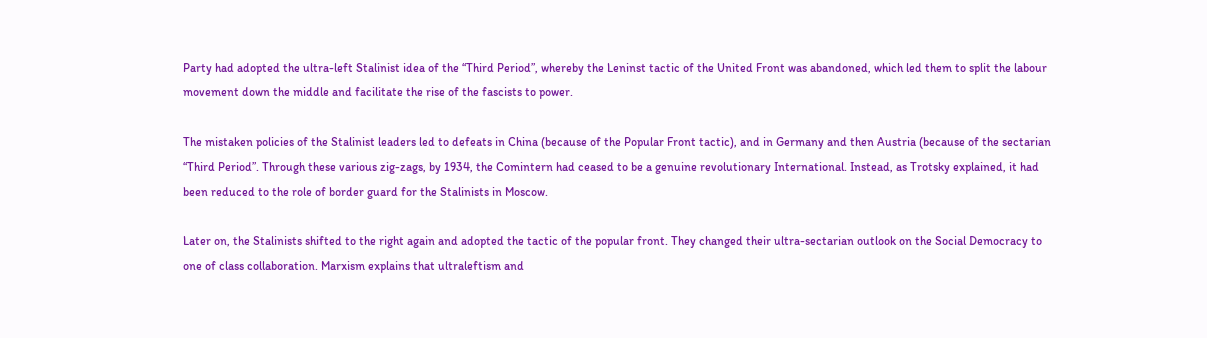Party had adopted the ultra-left Stalinist idea of the “Third Period”, whereby the Leninst tactic of the United Front was abandoned, which led them to split the labour movement down the middle and facilitate the rise of the fascists to power.

The mistaken policies of the Stalinist leaders led to defeats in China (because of the Popular Front tactic), and in Germany and then Austria (because of the sectarian “Third Period”. Through these various zig-zags, by 1934, the Comintern had ceased to be a genuine revolutionary International. Instead, as Trotsky explained, it had been reduced to the role of border guard for the Stalinists in Moscow.

Later on, the Stalinists shifted to the right again and adopted the tactic of the popular front. They changed their ultra-sectarian outlook on the Social Democracy to one of class collaboration. Marxism explains that ultraleftism and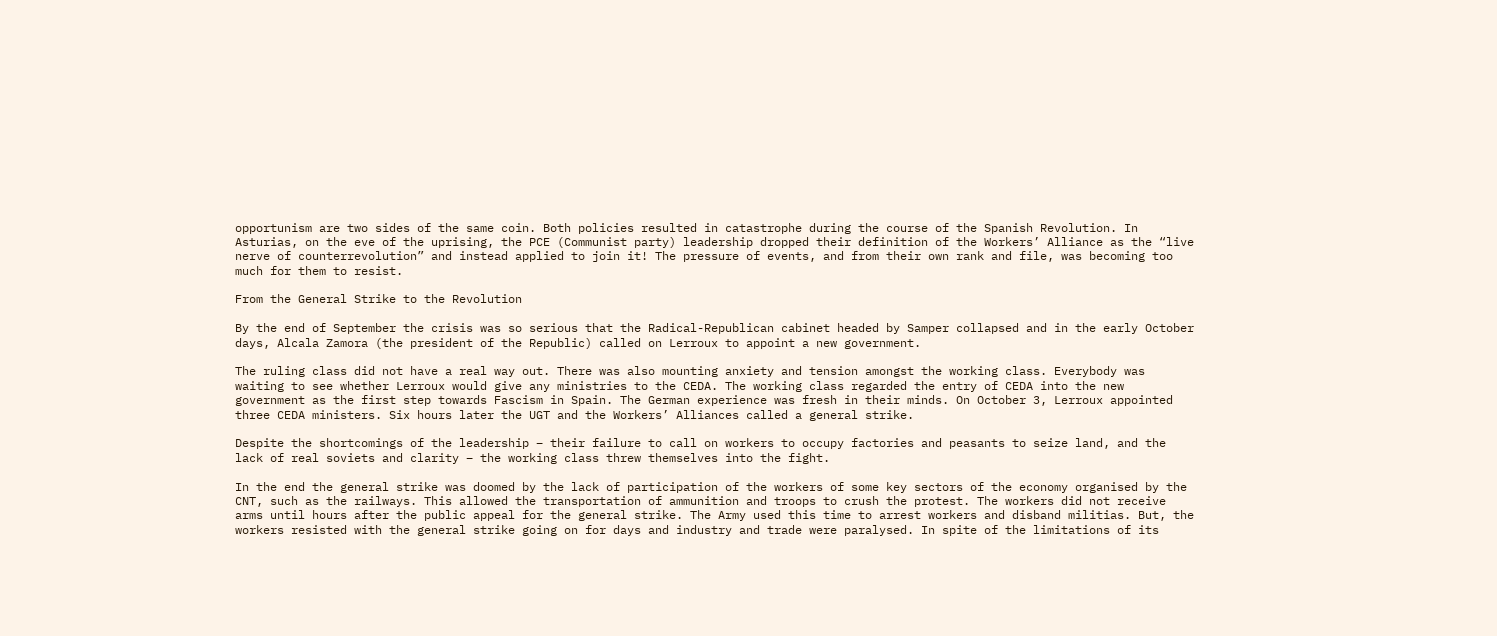opportunism are two sides of the same coin. Both policies resulted in catastrophe during the course of the Spanish Revolution. In Asturias, on the eve of the uprising, the PCE (Communist party) leadership dropped their definition of the Workers’ Alliance as the “live nerve of counterrevolution” and instead applied to join it! The pressure of events, and from their own rank and file, was becoming too much for them to resist.

From the General Strike to the Revolution

By the end of September the crisis was so serious that the Radical-Republican cabinet headed by Samper collapsed and in the early October days, Alcala Zamora (the president of the Republic) called on Lerroux to appoint a new government.

The ruling class did not have a real way out. There was also mounting anxiety and tension amongst the working class. Everybody was waiting to see whether Lerroux would give any ministries to the CEDA. The working class regarded the entry of CEDA into the new government as the first step towards Fascism in Spain. The German experience was fresh in their minds. On October 3, Lerroux appointed three CEDA ministers. Six hours later the UGT and the Workers’ Alliances called a general strike.

Despite the shortcomings of the leadership – their failure to call on workers to occupy factories and peasants to seize land, and the lack of real soviets and clarity – the working class threw themselves into the fight.

In the end the general strike was doomed by the lack of participation of the workers of some key sectors of the economy organised by the CNT, such as the railways. This allowed the transportation of ammunition and troops to crush the protest. The workers did not receive arms until hours after the public appeal for the general strike. The Army used this time to arrest workers and disband militias. But, the workers resisted with the general strike going on for days and industry and trade were paralysed. In spite of the limitations of its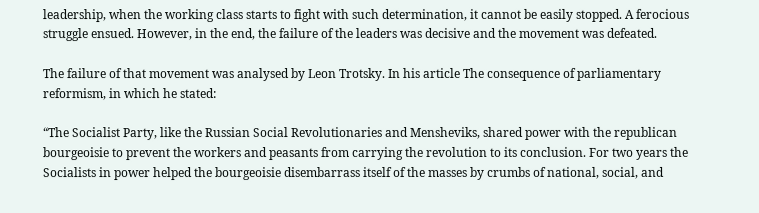leadership, when the working class starts to fight with such determination, it cannot be easily stopped. A ferocious struggle ensued. However, in the end, the failure of the leaders was decisive and the movement was defeated.

The failure of that movement was analysed by Leon Trotsky. In his article The consequence of parliamentary reformism, in which he stated:

“The Socialist Party, like the Russian Social Revolutionaries and Mensheviks, shared power with the republican bourgeoisie to prevent the workers and peasants from carrying the revolution to its conclusion. For two years the Socialists in power helped the bourgeoisie disembarrass itself of the masses by crumbs of national, social, and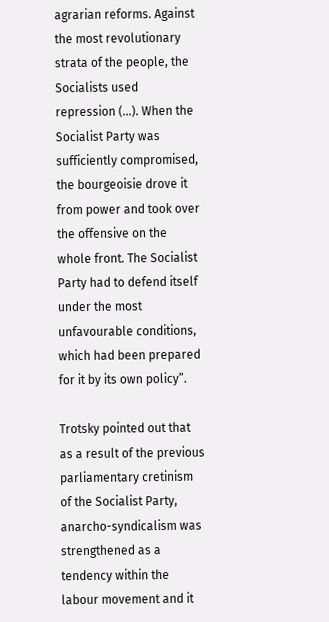agrarian reforms. Against the most revolutionary strata of the people, the Socialists used repression (…). When the Socialist Party was sufficiently compromised, the bourgeoisie drove it from power and took over the offensive on the whole front. The Socialist Party had to defend itself under the most unfavourable conditions, which had been prepared for it by its own policy”.

Trotsky pointed out that as a result of the previous parliamentary cretinism of the Socialist Party, anarcho-syndicalism was strengthened as a tendency within the labour movement and it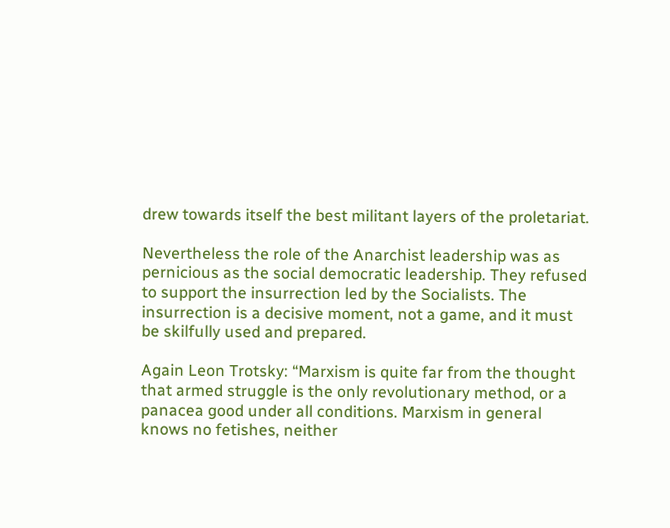drew towards itself the best militant layers of the proletariat.

Nevertheless the role of the Anarchist leadership was as pernicious as the social democratic leadership. They refused to support the insurrection led by the Socialists. The insurrection is a decisive moment, not a game, and it must be skilfully used and prepared.

Again Leon Trotsky: “Marxism is quite far from the thought that armed struggle is the only revolutionary method, or a panacea good under all conditions. Marxism in general knows no fetishes, neither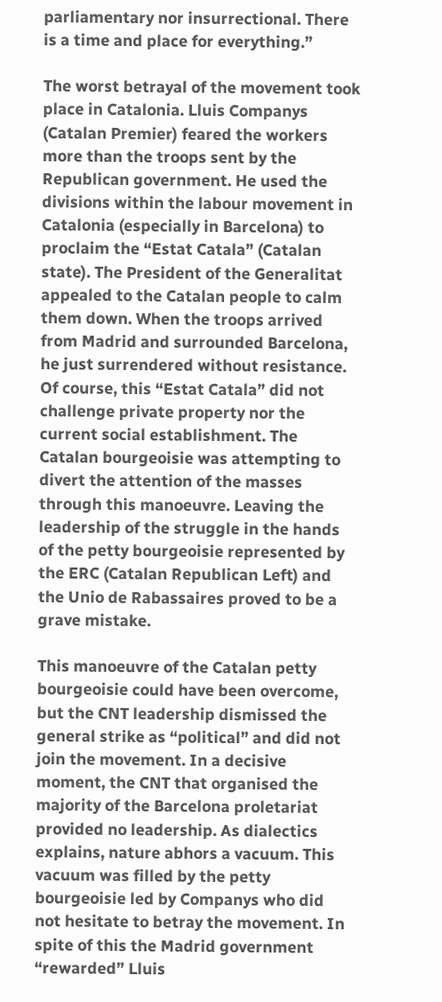parliamentary nor insurrectional. There is a time and place for everything.”

The worst betrayal of the movement took place in Catalonia. Lluis Companys (Catalan Premier) feared the workers more than the troops sent by the Republican government. He used the divisions within the labour movement in Catalonia (especially in Barcelona) to proclaim the “Estat Catala” (Catalan state). The President of the Generalitat appealed to the Catalan people to calm them down. When the troops arrived from Madrid and surrounded Barcelona, he just surrendered without resistance. Of course, this “Estat Catala” did not challenge private property nor the current social establishment. The Catalan bourgeoisie was attempting to divert the attention of the masses through this manoeuvre. Leaving the leadership of the struggle in the hands of the petty bourgeoisie represented by the ERC (Catalan Republican Left) and the Unio de Rabassaires proved to be a grave mistake.

This manoeuvre of the Catalan petty bourgeoisie could have been overcome, but the CNT leadership dismissed the general strike as “political” and did not join the movement. In a decisive moment, the CNT that organised the majority of the Barcelona proletariat provided no leadership. As dialectics explains, nature abhors a vacuum. This vacuum was filled by the petty bourgeoisie led by Companys who did not hesitate to betray the movement. In spite of this the Madrid government “rewarded” Lluis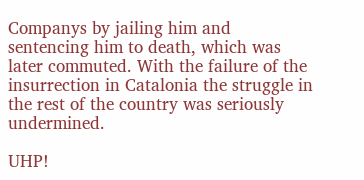Companys by jailing him and sentencing him to death, which was later commuted. With the failure of the insurrection in Catalonia the struggle in the rest of the country was seriously undermined.

UHP!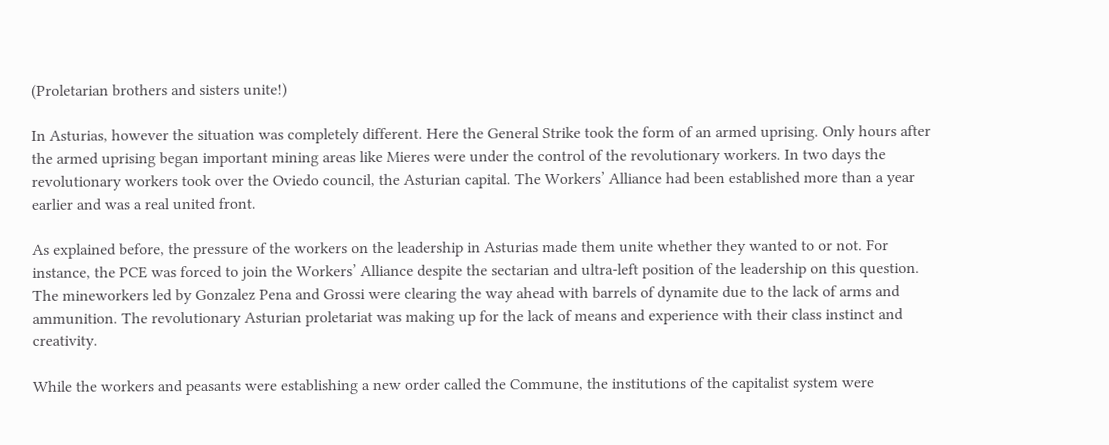(Proletarian brothers and sisters unite!)

In Asturias, however the situation was completely different. Here the General Strike took the form of an armed uprising. Only hours after the armed uprising began important mining areas like Mieres were under the control of the revolutionary workers. In two days the revolutionary workers took over the Oviedo council, the Asturian capital. The Workers’ Alliance had been established more than a year earlier and was a real united front.

As explained before, the pressure of the workers on the leadership in Asturias made them unite whether they wanted to or not. For instance, the PCE was forced to join the Workers’ Alliance despite the sectarian and ultra-left position of the leadership on this question. The mineworkers led by Gonzalez Pena and Grossi were clearing the way ahead with barrels of dynamite due to the lack of arms and ammunition. The revolutionary Asturian proletariat was making up for the lack of means and experience with their class instinct and creativity.

While the workers and peasants were establishing a new order called the Commune, the institutions of the capitalist system were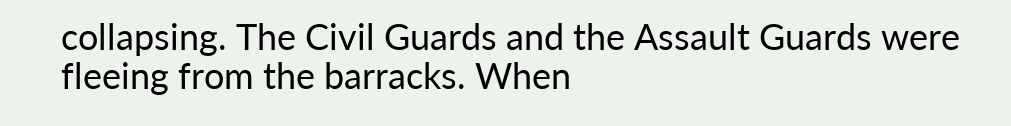collapsing. The Civil Guards and the Assault Guards were fleeing from the barracks. When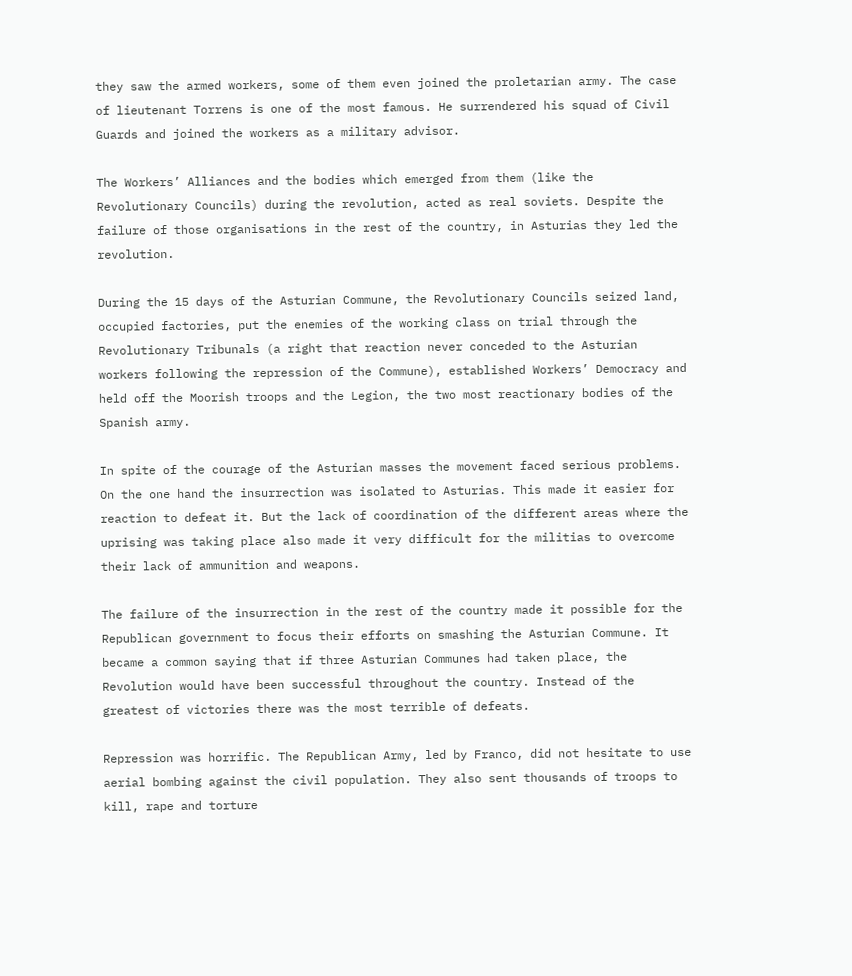they saw the armed workers, some of them even joined the proletarian army. The case of lieutenant Torrens is one of the most famous. He surrendered his squad of Civil Guards and joined the workers as a military advisor.

The Workers’ Alliances and the bodies which emerged from them (like the Revolutionary Councils) during the revolution, acted as real soviets. Despite the failure of those organisations in the rest of the country, in Asturias they led the revolution.

During the 15 days of the Asturian Commune, the Revolutionary Councils seized land, occupied factories, put the enemies of the working class on trial through the Revolutionary Tribunals (a right that reaction never conceded to the Asturian workers following the repression of the Commune), established Workers’ Democracy and held off the Moorish troops and the Legion, the two most reactionary bodies of the Spanish army.

In spite of the courage of the Asturian masses the movement faced serious problems. On the one hand the insurrection was isolated to Asturias. This made it easier for reaction to defeat it. But the lack of coordination of the different areas where the uprising was taking place also made it very difficult for the militias to overcome their lack of ammunition and weapons.

The failure of the insurrection in the rest of the country made it possible for the Republican government to focus their efforts on smashing the Asturian Commune. It became a common saying that if three Asturian Communes had taken place, the Revolution would have been successful throughout the country. Instead of the greatest of victories there was the most terrible of defeats.

Repression was horrific. The Republican Army, led by Franco, did not hesitate to use aerial bombing against the civil population. They also sent thousands of troops to kill, rape and torture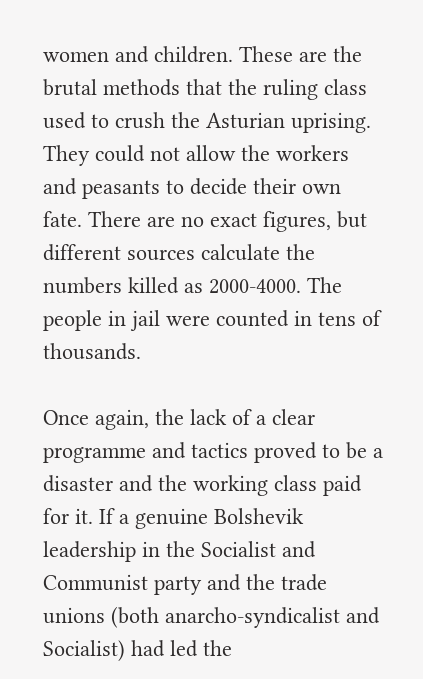women and children. These are the brutal methods that the ruling class used to crush the Asturian uprising. They could not allow the workers and peasants to decide their own fate. There are no exact figures, but different sources calculate the numbers killed as 2000-4000. The people in jail were counted in tens of thousands.

Once again, the lack of a clear programme and tactics proved to be a disaster and the working class paid for it. If a genuine Bolshevik leadership in the Socialist and Communist party and the trade unions (both anarcho-syndicalist and Socialist) had led the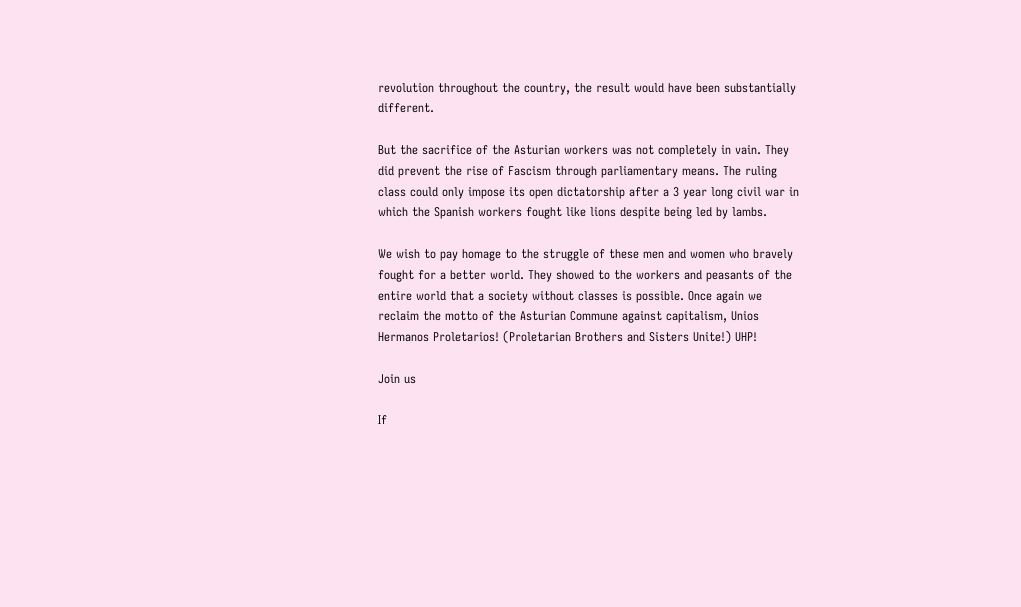revolution throughout the country, the result would have been substantially different.

But the sacrifice of the Asturian workers was not completely in vain. They did prevent the rise of Fascism through parliamentary means. The ruling class could only impose its open dictatorship after a 3 year long civil war in which the Spanish workers fought like lions despite being led by lambs.

We wish to pay homage to the struggle of these men and women who bravely fought for a better world. They showed to the workers and peasants of the entire world that a society without classes is possible. Once again we reclaim the motto of the Asturian Commune against capitalism, Unios Hermanos Proletarios! (Proletarian Brothers and Sisters Unite!) UHP!

Join us

If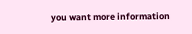you want more information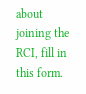about joining the RCI, fill in this form.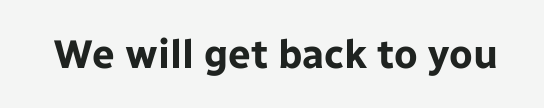We will get back to you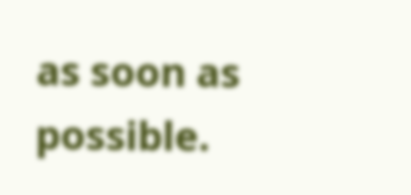as soon as possible.